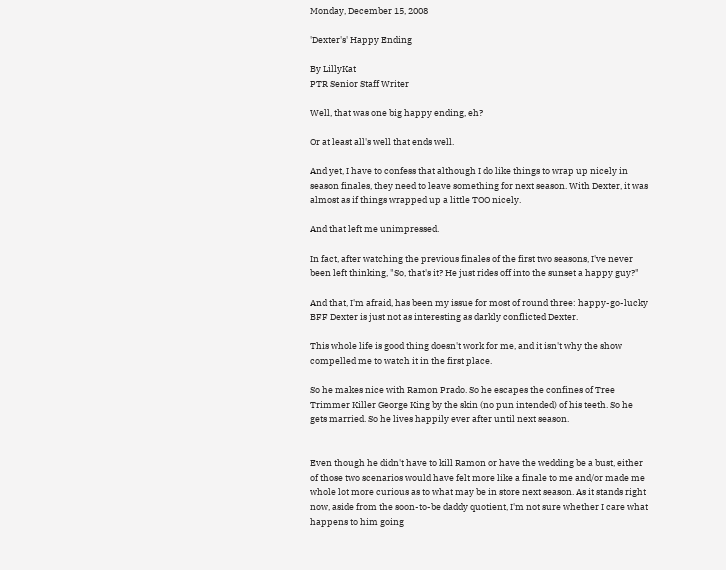Monday, December 15, 2008

'Dexter's' Happy Ending

By LillyKat
PTR Senior Staff Writer

Well, that was one big happy ending, eh?

Or at least all's well that ends well.

And yet, I have to confess that although I do like things to wrap up nicely in season finales, they need to leave something for next season. With Dexter, it was almost as if things wrapped up a little TOO nicely.

And that left me unimpressed.

In fact, after watching the previous finales of the first two seasons, I've never been left thinking, "So, that's it? He just rides off into the sunset a happy guy?"

And that, I'm afraid, has been my issue for most of round three: happy-go-lucky BFF Dexter is just not as interesting as darkly conflicted Dexter.

This whole life is good thing doesn't work for me, and it isn't why the show compelled me to watch it in the first place.

So he makes nice with Ramon Prado. So he escapes the confines of Tree Trimmer Killer George King by the skin (no pun intended) of his teeth. So he gets married. So he lives happily ever after until next season.


Even though he didn't have to kill Ramon or have the wedding be a bust, either of those two scenarios would have felt more like a finale to me and/or made me whole lot more curious as to what may be in store next season. As it stands right now, aside from the soon-to-be daddy quotient, I'm not sure whether I care what happens to him going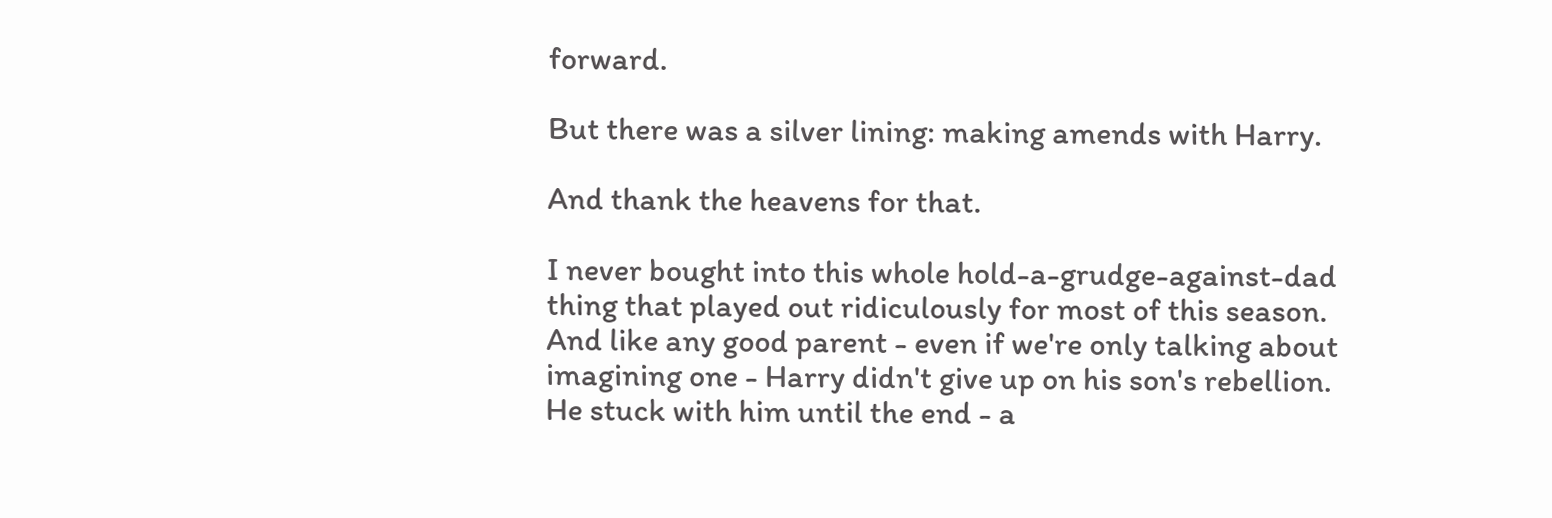forward.

But there was a silver lining: making amends with Harry.

And thank the heavens for that.

I never bought into this whole hold-a-grudge-against-dad thing that played out ridiculously for most of this season. And like any good parent - even if we're only talking about imagining one - Harry didn't give up on his son's rebellion. He stuck with him until the end - a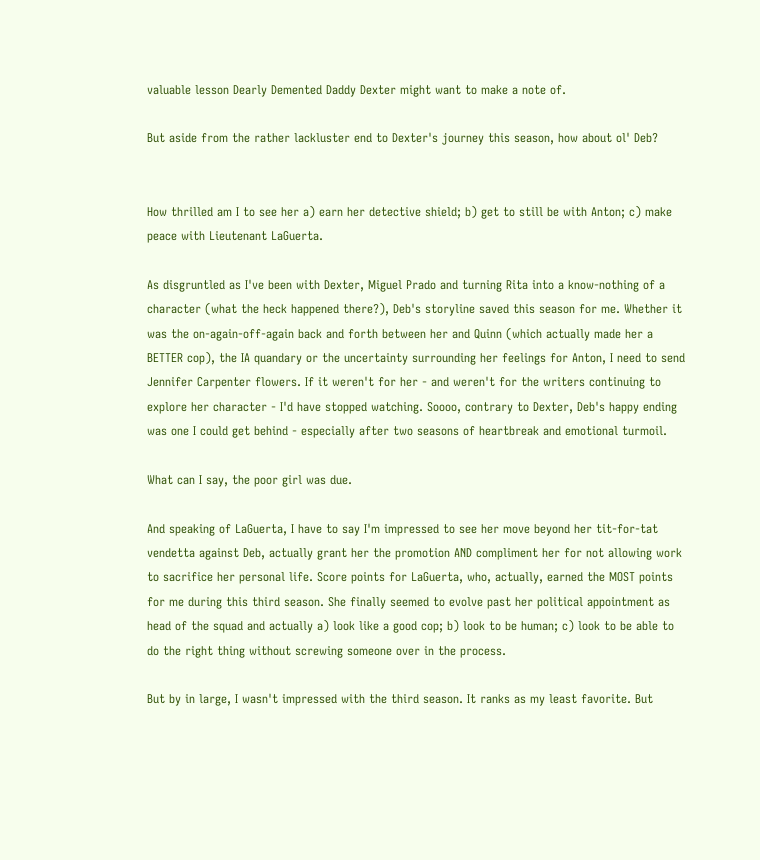valuable lesson Dearly Demented Daddy Dexter might want to make a note of.

But aside from the rather lackluster end to Dexter's journey this season, how about ol' Deb?


How thrilled am I to see her a) earn her detective shield; b) get to still be with Anton; c) make peace with Lieutenant LaGuerta.

As disgruntled as I've been with Dexter, Miguel Prado and turning Rita into a know-nothing of a character (what the heck happened there?), Deb's storyline saved this season for me. Whether it was the on-again-off-again back and forth between her and Quinn (which actually made her a BETTER cop), the IA quandary or the uncertainty surrounding her feelings for Anton, I need to send Jennifer Carpenter flowers. If it weren't for her - and weren't for the writers continuing to explore her character - I'd have stopped watching. Soooo, contrary to Dexter, Deb's happy ending was one I could get behind - especially after two seasons of heartbreak and emotional turmoil.

What can I say, the poor girl was due.

And speaking of LaGuerta, I have to say I'm impressed to see her move beyond her tit-for-tat vendetta against Deb, actually grant her the promotion AND compliment her for not allowing work to sacrifice her personal life. Score points for LaGuerta, who, actually, earned the MOST points for me during this third season. She finally seemed to evolve past her political appointment as head of the squad and actually a) look like a good cop; b) look to be human; c) look to be able to do the right thing without screwing someone over in the process.

But by in large, I wasn't impressed with the third season. It ranks as my least favorite. But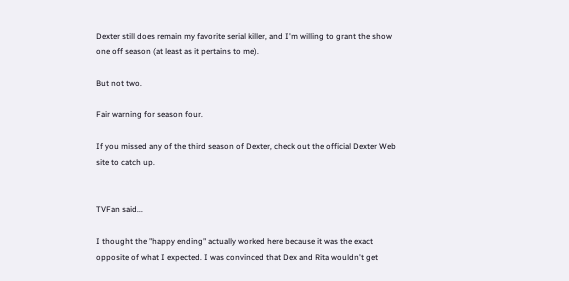Dexter still does remain my favorite serial killer, and I'm willing to grant the show one off season (at least as it pertains to me).

But not two.

Fair warning for season four.

If you missed any of the third season of Dexter, check out the official Dexter Web site to catch up.


TVFan said...

I thought the "happy ending" actually worked here because it was the exact opposite of what I expected. I was convinced that Dex and Rita wouldn't get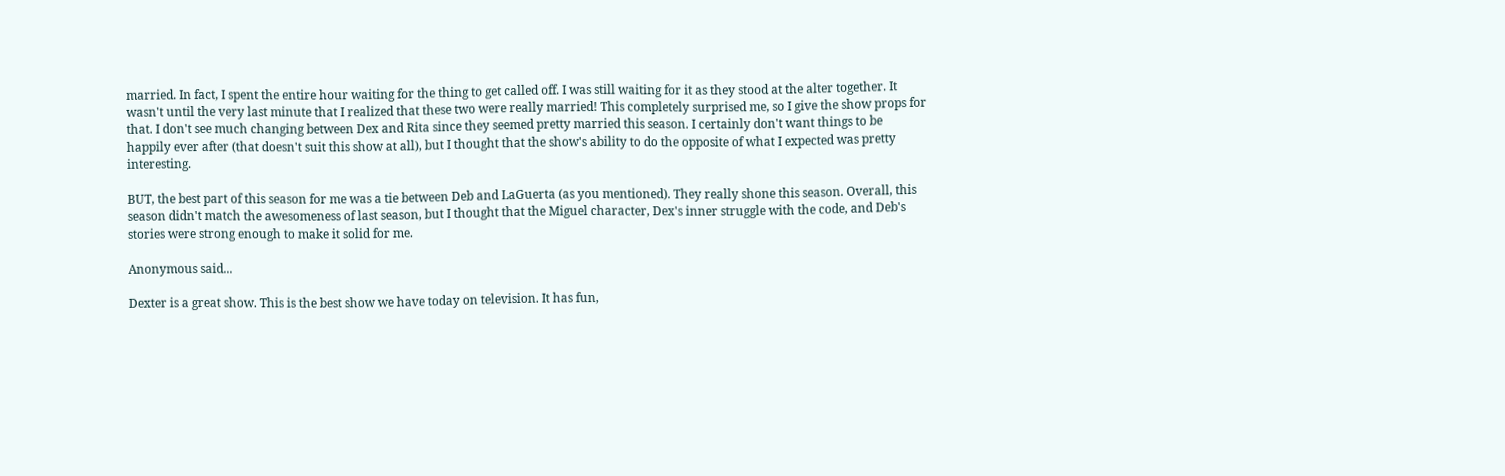married. In fact, I spent the entire hour waiting for the thing to get called off. I was still waiting for it as they stood at the alter together. It wasn't until the very last minute that I realized that these two were really married! This completely surprised me, so I give the show props for that. I don't see much changing between Dex and Rita since they seemed pretty married this season. I certainly don't want things to be happily ever after (that doesn't suit this show at all), but I thought that the show's ability to do the opposite of what I expected was pretty interesting.

BUT, the best part of this season for me was a tie between Deb and LaGuerta (as you mentioned). They really shone this season. Overall, this season didn't match the awesomeness of last season, but I thought that the Miguel character, Dex's inner struggle with the code, and Deb's stories were strong enough to make it solid for me.

Anonymous said...

Dexter is a great show. This is the best show we have today on television. It has fun,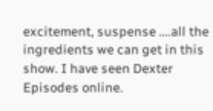excitement, suspense ....all the ingredients we can get in this show. I have seen Dexter Episodes online.